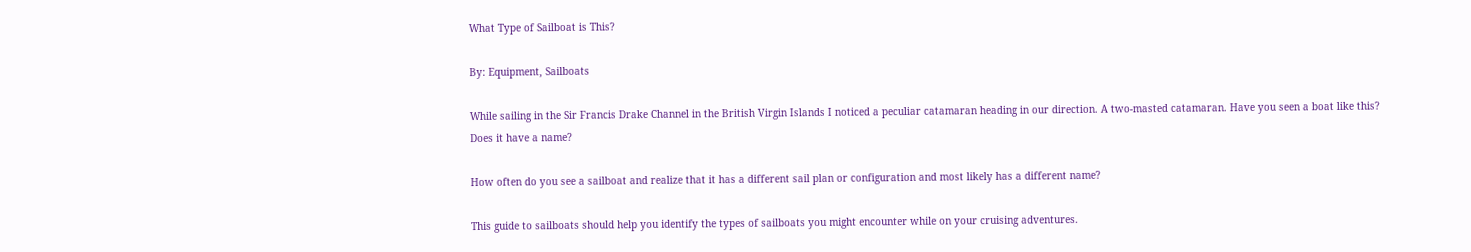What Type of Sailboat is This?

By: Equipment, Sailboats

While sailing in the Sir Francis Drake Channel in the British Virgin Islands I noticed a peculiar catamaran heading in our direction. A two-masted catamaran. Have you seen a boat like this? Does it have a name?

How often do you see a sailboat and realize that it has a different sail plan or configuration and most likely has a different name?

This guide to sailboats should help you identify the types of sailboats you might encounter while on your cruising adventures.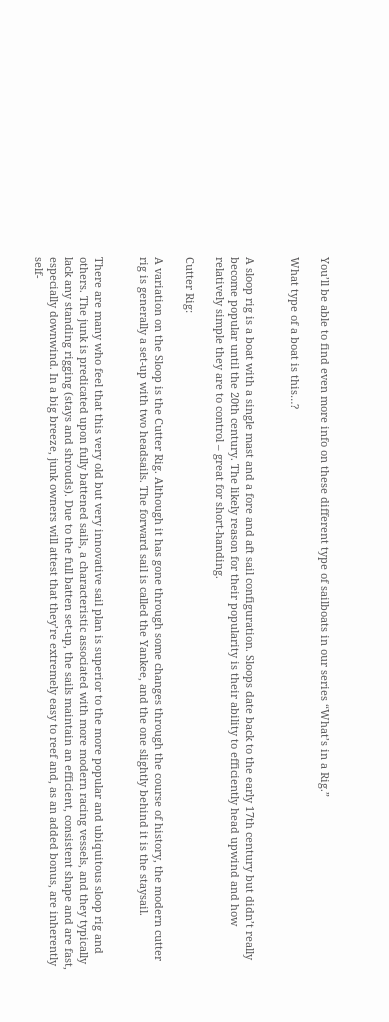You’ll be able to find even more info on these different type of sailboats in our series “What’s in a Rig.”

What type of a boat is this…?


A sloop rig is a boat with a single mast and a fore and aft sail configuration. Sloops date back to the early 17th century but didn’t really become popular until the 20th century. The likely reason for their popularity is their ability to efficiently head upwind and how relatively simple they are to control – great for short-handing.

Cutter Rig:

A variation on the Sloop is the Cutter Rig. Although it has gone through some changes through the course of history, the modern cutter rig is generally a set-up with two headsails. The forward sail is called the Yankee, and the one slightly behind it is the staysail.


There are many who feel that this very old but very innovative sail plan is superior to the more popular and ubiquitous sloop rig and others. The junk is predicated upon fully battened sails, a characteristic associated with more modern racing vessels, and they typically lack any standing rigging (stays and shrouds). Due to the full batten set-up, the sails maintain an efficient, consistent shape and are fast, especially downwind. In a big breeze, junk owners will attest that they’re extremely easy to reef and, as an added bonus, are inherently self-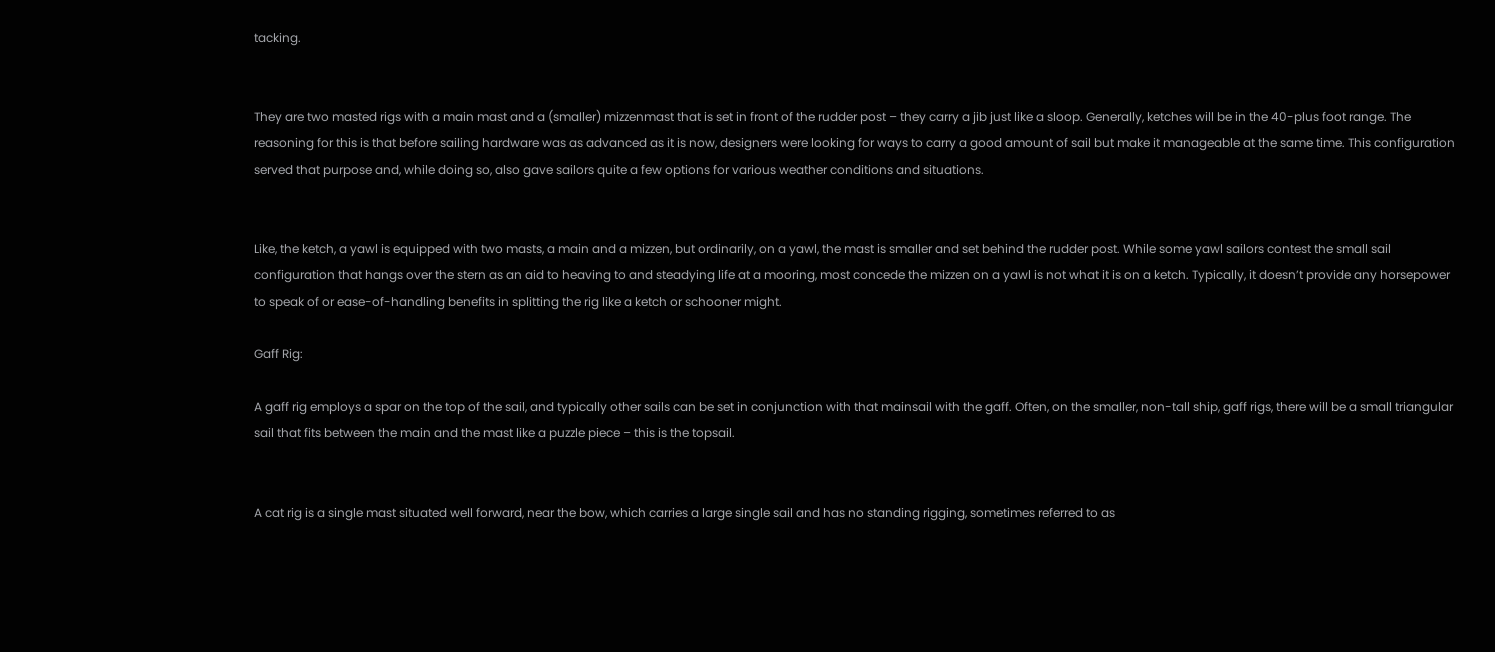tacking.


They are two masted rigs with a main mast and a (smaller) mizzenmast that is set in front of the rudder post – they carry a jib just like a sloop. Generally, ketches will be in the 40-plus foot range. The reasoning for this is that before sailing hardware was as advanced as it is now, designers were looking for ways to carry a good amount of sail but make it manageable at the same time. This configuration served that purpose and, while doing so, also gave sailors quite a few options for various weather conditions and situations.


Like, the ketch, a yawl is equipped with two masts, a main and a mizzen, but ordinarily, on a yawl, the mast is smaller and set behind the rudder post. While some yawl sailors contest the small sail configuration that hangs over the stern as an aid to heaving to and steadying life at a mooring, most concede the mizzen on a yawl is not what it is on a ketch. Typically, it doesn’t provide any horsepower to speak of or ease-of-handling benefits in splitting the rig like a ketch or schooner might.

Gaff Rig:

A gaff rig employs a spar on the top of the sail, and typically other sails can be set in conjunction with that mainsail with the gaff. Often, on the smaller, non-tall ship, gaff rigs, there will be a small triangular sail that fits between the main and the mast like a puzzle piece – this is the topsail.


A cat rig is a single mast situated well forward, near the bow, which carries a large single sail and has no standing rigging, sometimes referred to as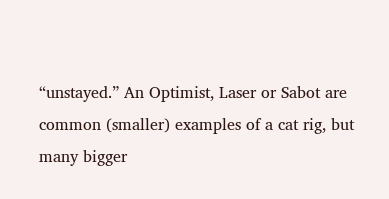“unstayed.” An Optimist, Laser or Sabot are common (smaller) examples of a cat rig, but many bigger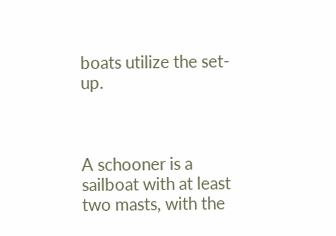boats utilize the set-up.



A schooner is a sailboat with at least two masts, with the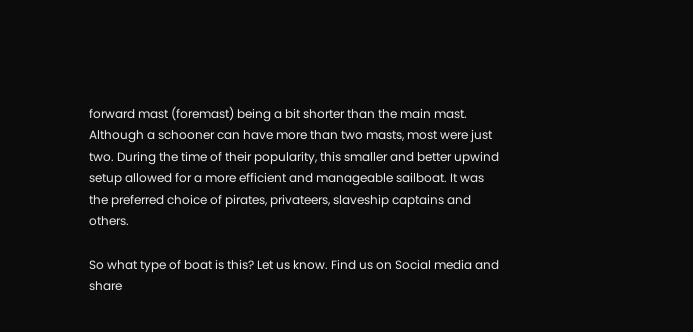forward mast (foremast) being a bit shorter than the main mast. Although a schooner can have more than two masts, most were just two. During the time of their popularity, this smaller and better upwind setup allowed for a more efficient and manageable sailboat. It was the preferred choice of pirates, privateers, slaveship captains and others.

So what type of boat is this? Let us know. Find us on Social media and share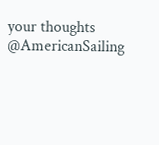your thoughts @AmericanSailing